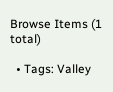Browse Items (1 total)

  • Tags: Valley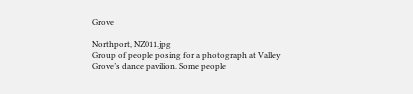Grove

Northport, NZ011.jpg
Group of people posing for a photograph at Valley Grove’s dance pavilion. Some people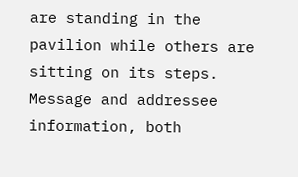are standing in the pavilion while others are sitting on its steps. Message and addressee information, both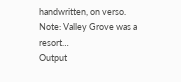handwritten, on verso. Note: Valley Grove was a resort…
Output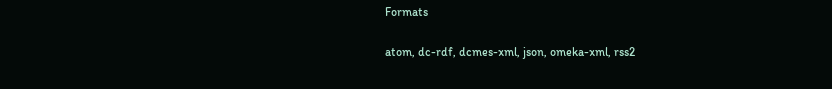Formats

atom, dc-rdf, dcmes-xml, json, omeka-xml, rss2